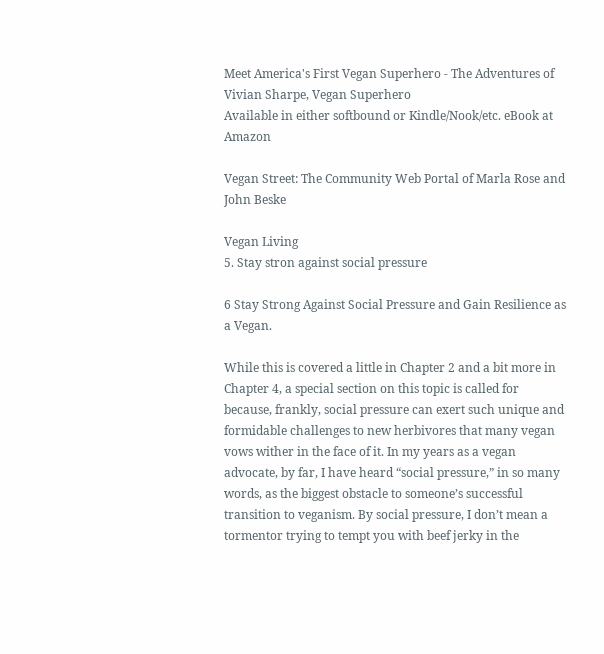Meet America's First Vegan Superhero - The Adventures of Vivian Sharpe, Vegan Superhero
Available in either softbound or Kindle/Nook/etc. eBook at Amazon

Vegan Street: The Community Web Portal of Marla Rose and John Beske

Vegan Living
5. Stay stron against social pressure

6 Stay Strong Against Social Pressure and Gain Resilience as a Vegan.

While this is covered a little in Chapter 2 and a bit more in Chapter 4, a special section on this topic is called for because, frankly, social pressure can exert such unique and formidable challenges to new herbivores that many vegan vows wither in the face of it. In my years as a vegan advocate, by far, I have heard “social pressure,” in so many words, as the biggest obstacle to someone’s successful transition to veganism. By social pressure, I don’t mean a tormentor trying to tempt you with beef jerky in the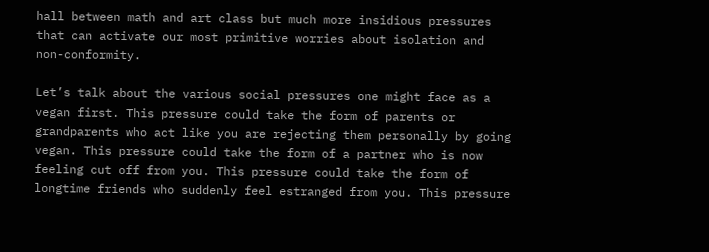hall between math and art class but much more insidious pressures that can activate our most primitive worries about isolation and non-conformity.

Let’s talk about the various social pressures one might face as a vegan first. This pressure could take the form of parents or grandparents who act like you are rejecting them personally by going vegan. This pressure could take the form of a partner who is now feeling cut off from you. This pressure could take the form of longtime friends who suddenly feel estranged from you. This pressure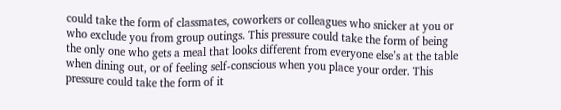could take the form of classmates, coworkers or colleagues who snicker at you or who exclude you from group outings. This pressure could take the form of being the only one who gets a meal that looks different from everyone else’s at the table when dining out, or of feeling self-conscious when you place your order. This pressure could take the form of it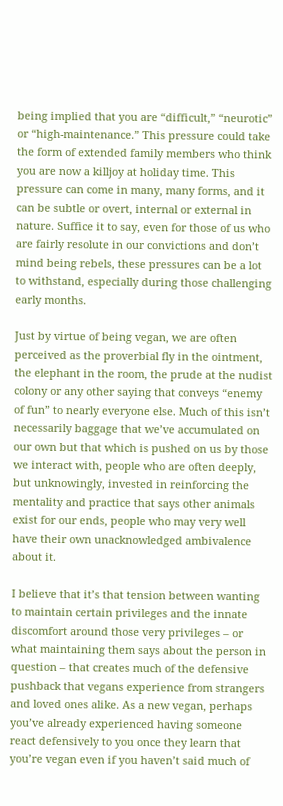being implied that you are “difficult,” “neurotic” or “high-maintenance.” This pressure could take the form of extended family members who think you are now a killjoy at holiday time. This pressure can come in many, many forms, and it can be subtle or overt, internal or external in nature. Suffice it to say, even for those of us who are fairly resolute in our convictions and don’t mind being rebels, these pressures can be a lot to withstand, especially during those challenging early months.

Just by virtue of being vegan, we are often perceived as the proverbial fly in the ointment, the elephant in the room, the prude at the nudist colony or any other saying that conveys “enemy of fun” to nearly everyone else. Much of this isn’t necessarily baggage that we’ve accumulated on our own but that which is pushed on us by those we interact with, people who are often deeply, but unknowingly, invested in reinforcing the mentality and practice that says other animals exist for our ends, people who may very well have their own unacknowledged ambivalence about it.

I believe that it’s that tension between wanting to maintain certain privileges and the innate discomfort around those very privileges – or what maintaining them says about the person in question – that creates much of the defensive pushback that vegans experience from strangers and loved ones alike. As a new vegan, perhaps you’ve already experienced having someone react defensively to you once they learn that you’re vegan even if you haven’t said much of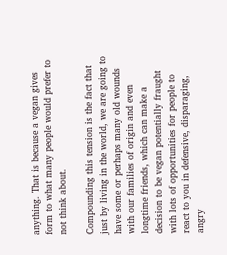anything. That is because a vegan gives form to what many people would prefer to not think about.

Compounding this tension is the fact that just by living in the world, we are going to have some or perhaps many old wounds with our families of origin and even longtime friends, which can make a decision to be vegan potentially fraught with lots of opportunities for people to react to you in defensive, disparaging, angry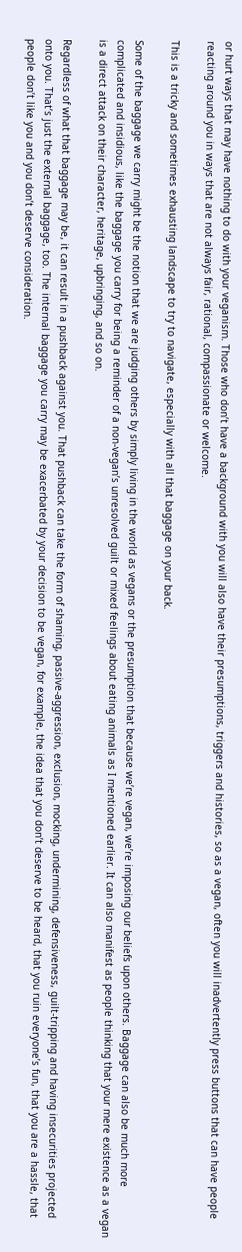or hurt ways that may have nothing to do with your veganism. Those who don’t have a background with you will also have their presumptions, triggers and histories, so as a vegan, often you will inadvertently press buttons that can have people reacting around you in ways that are not always fair, rational, compassionate or welcome.

This is a tricky and sometimes exhausting landscape to try to navigate, especially with all that baggage on your back.

Some of the baggage we carry might be the notion that we are judging others by simply living in the world as vegans or the presumption that because we’re vegan, we’re imposing our beliefs upon others. Baggage can also be much more complicated and insidious, like the baggage you carry for being a reminder of a non-vegan’s unresolved guilt or mixed feelings about eating animals as I mentioned earlier. It can also manifest as people thinking that your mere existence as a vegan is a direct attack on their character, heritage, upbringing, and so on.

Regardless of what that baggage may be, it can result in a pushback against you. That pushback can take the form of shaming, passive-aggression, exclusion, mocking, undermining, defensiveness, guilt-tripping and having insecurities projected onto you. That’s just the external baggage, too. The internal baggage you carry may be exacerbated by your decision to be vegan, for example, the idea that you don’t deserve to be heard, that you ruin everyone’s fun, that you are a hassle, that people don’t like you and you don’t deserve consideration.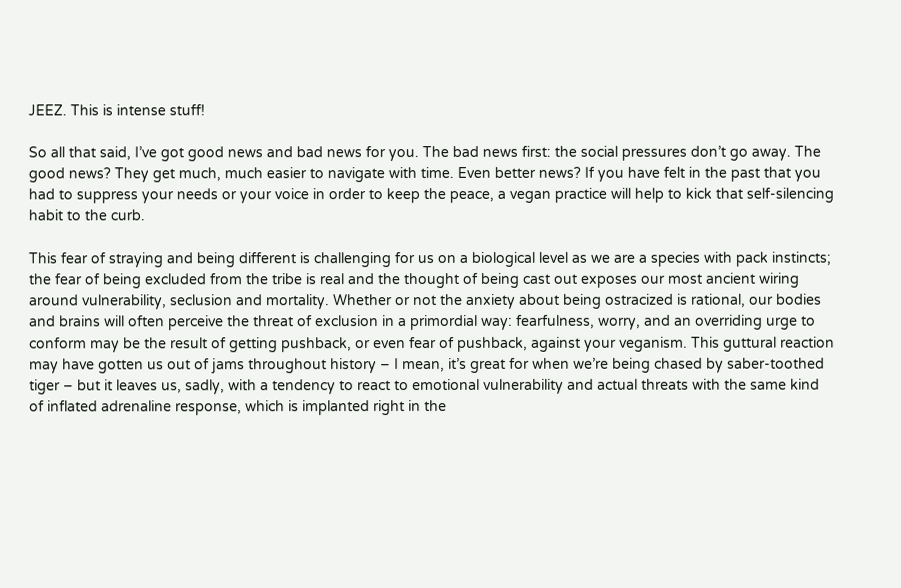JEEZ. This is intense stuff!

So all that said, I’ve got good news and bad news for you. The bad news first: the social pressures don’t go away. The good news? They get much, much easier to navigate with time. Even better news? If you have felt in the past that you had to suppress your needs or your voice in order to keep the peace, a vegan practice will help to kick that self-silencing habit to the curb.

This fear of straying and being different is challenging for us on a biological level as we are a species with pack instincts; the fear of being excluded from the tribe is real and the thought of being cast out exposes our most ancient wiring around vulnerability, seclusion and mortality. Whether or not the anxiety about being ostracized is rational, our bodies and brains will often perceive the threat of exclusion in a primordial way: fearfulness, worry, and an overriding urge to conform may be the result of getting pushback, or even fear of pushback, against your veganism. This guttural reaction may have gotten us out of jams throughout history – I mean, it’s great for when we’re being chased by saber-toothed tiger – but it leaves us, sadly, with a tendency to react to emotional vulnerability and actual threats with the same kind of inflated adrenaline response, which is implanted right in the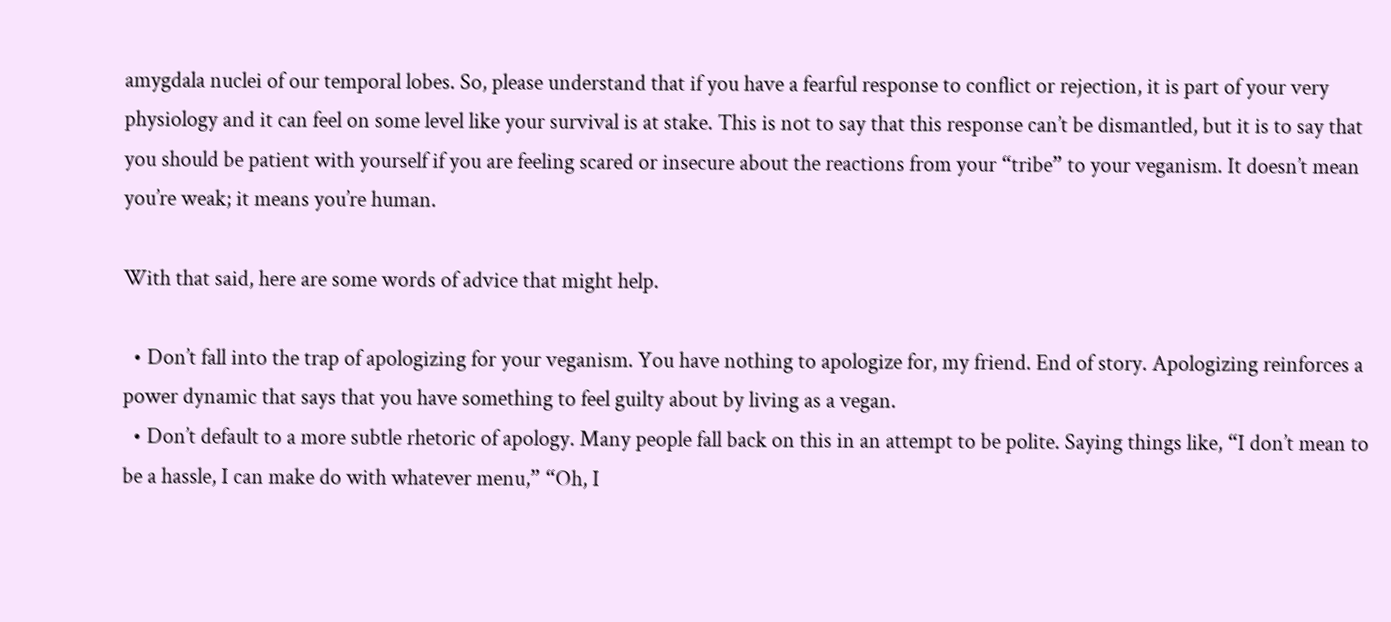amygdala nuclei of our temporal lobes. So, please understand that if you have a fearful response to conflict or rejection, it is part of your very physiology and it can feel on some level like your survival is at stake. This is not to say that this response can’t be dismantled, but it is to say that you should be patient with yourself if you are feeling scared or insecure about the reactions from your “tribe” to your veganism. It doesn’t mean you’re weak; it means you’re human.

With that said, here are some words of advice that might help.

  • Don’t fall into the trap of apologizing for your veganism. You have nothing to apologize for, my friend. End of story. Apologizing reinforces a power dynamic that says that you have something to feel guilty about by living as a vegan.
  • Don’t default to a more subtle rhetoric of apology. Many people fall back on this in an attempt to be polite. Saying things like, “I don’t mean to be a hassle, I can make do with whatever menu,” “Oh, I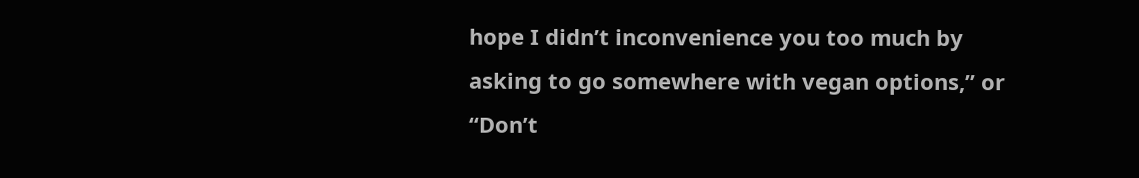hope I didn’t inconvenience you too much by asking to go somewhere with vegan options,” or “Don’t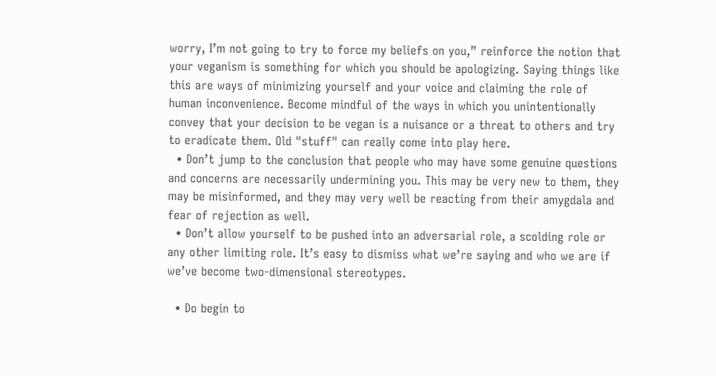worry, I’m not going to try to force my beliefs on you,” reinforce the notion that your veganism is something for which you should be apologizing. Saying things like this are ways of minimizing yourself and your voice and claiming the role of human inconvenience. Become mindful of the ways in which you unintentionally convey that your decision to be vegan is a nuisance or a threat to others and try to eradicate them. Old "stuff" can really come into play here.
  • Don’t jump to the conclusion that people who may have some genuine questions and concerns are necessarily undermining you. This may be very new to them, they may be misinformed, and they may very well be reacting from their amygdala and fear of rejection as well.
  • Don’t allow yourself to be pushed into an adversarial role, a scolding role or any other limiting role. It’s easy to dismiss what we’re saying and who we are if we’ve become two-dimensional stereotypes.

  • Do begin to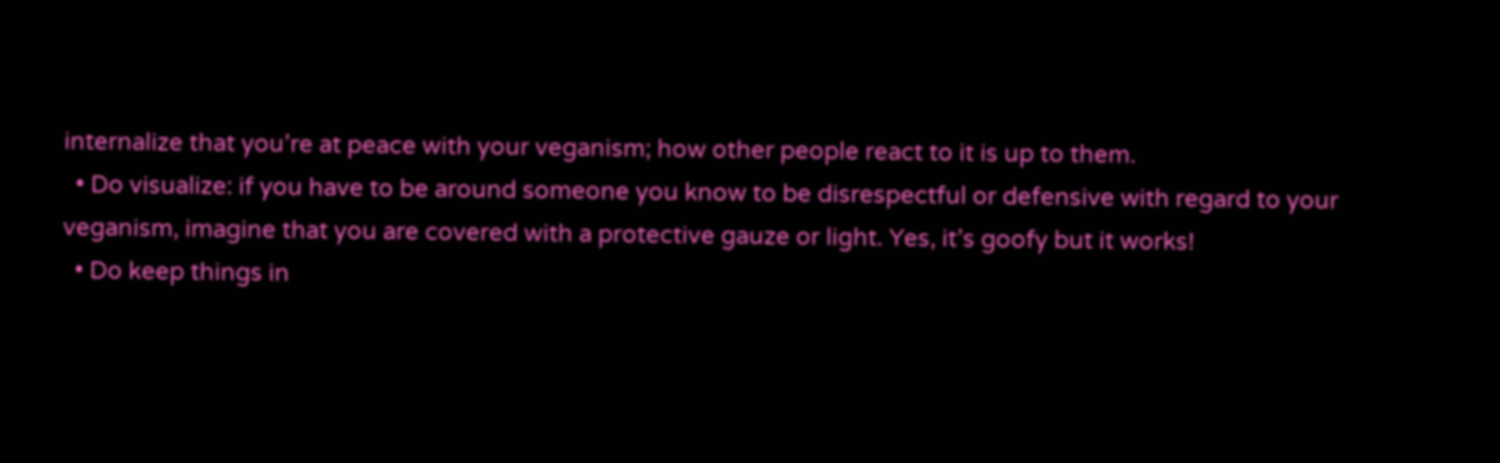internalize that you’re at peace with your veganism; how other people react to it is up to them.
  • Do visualize: if you have to be around someone you know to be disrespectful or defensive with regard to your veganism, imagine that you are covered with a protective gauze or light. Yes, it’s goofy but it works!
  • Do keep things in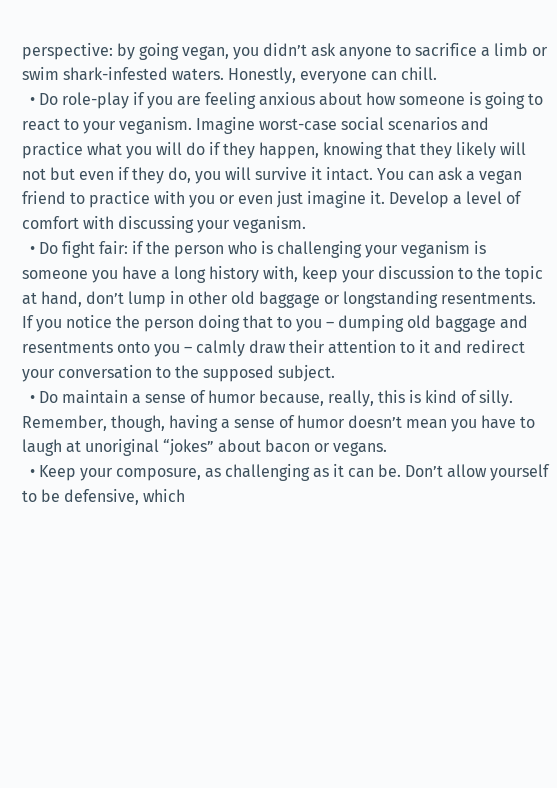perspective: by going vegan, you didn’t ask anyone to sacrifice a limb or swim shark-infested waters. Honestly, everyone can chill.
  • Do role-play if you are feeling anxious about how someone is going to react to your veganism. Imagine worst-case social scenarios and practice what you will do if they happen, knowing that they likely will not but even if they do, you will survive it intact. You can ask a vegan friend to practice with you or even just imagine it. Develop a level of comfort with discussing your veganism.
  • Do fight fair: if the person who is challenging your veganism is someone you have a long history with, keep your discussion to the topic at hand, don’t lump in other old baggage or longstanding resentments. If you notice the person doing that to you – dumping old baggage and resentments onto you – calmly draw their attention to it and redirect your conversation to the supposed subject.
  • Do maintain a sense of humor because, really, this is kind of silly. Remember, though, having a sense of humor doesn’t mean you have to laugh at unoriginal “jokes” about bacon or vegans.
  • Keep your composure, as challenging as it can be. Don’t allow yourself to be defensive, which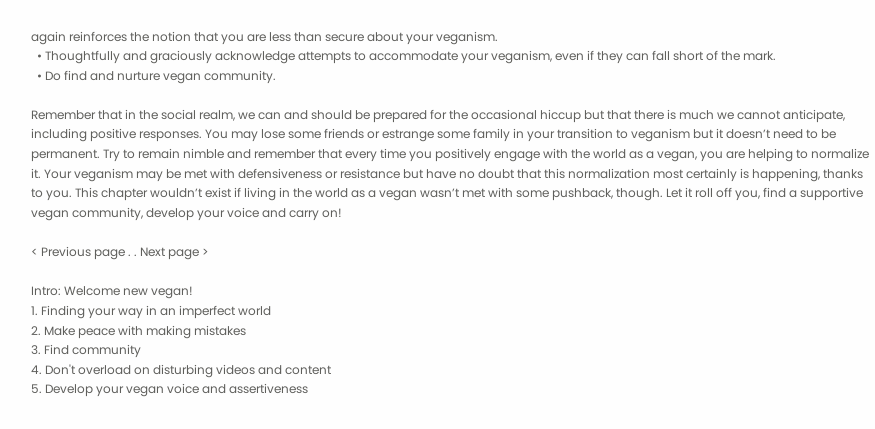again reinforces the notion that you are less than secure about your veganism.
  • Thoughtfully and graciously acknowledge attempts to accommodate your veganism, even if they can fall short of the mark.
  • Do find and nurture vegan community.

Remember that in the social realm, we can and should be prepared for the occasional hiccup but that there is much we cannot anticipate, including positive responses. You may lose some friends or estrange some family in your transition to veganism but it doesn’t need to be permanent. Try to remain nimble and remember that every time you positively engage with the world as a vegan, you are helping to normalize it. Your veganism may be met with defensiveness or resistance but have no doubt that this normalization most certainly is happening, thanks to you. This chapter wouldn’t exist if living in the world as a vegan wasn’t met with some pushback, though. Let it roll off you, find a supportive vegan community, develop your voice and carry on!

< Previous page . . Next page >

Intro: Welcome new vegan!
1. Finding your way in an imperfect world
2. Make peace with making mistakes
3. Find community
4. Don't overload on disturbing videos and content
5. Develop your vegan voice and assertiveness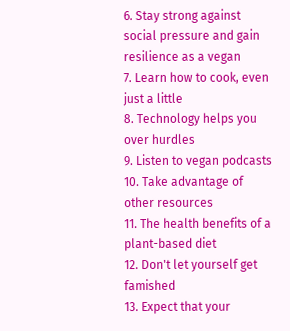6. Stay strong against social pressure and gain resilience as a vegan
7. Learn how to cook, even just a little
8. Technology helps you over hurdles
9. Listen to vegan podcasts
10. Take advantage of other resources
11. The health benefits of a plant-based diet
12. Don't let yourself get famished
13. Expect that your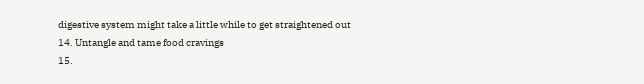digestive system might take a little while to get straightened out
14. Untangle and tame food cravings
15.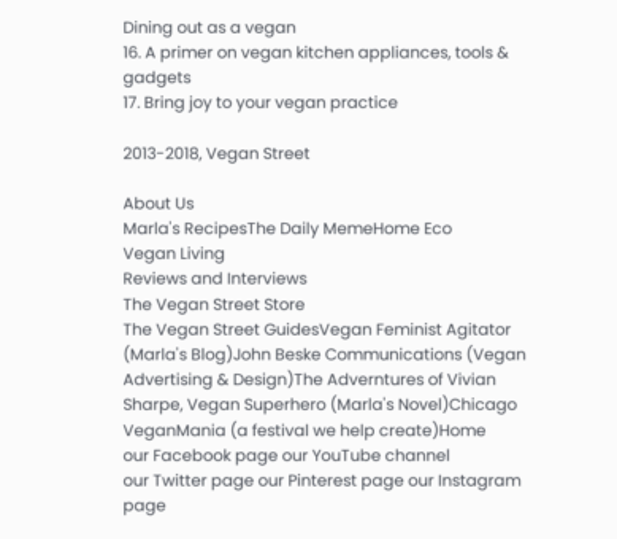Dining out as a vegan
16. A primer on vegan kitchen appliances, tools & gadgets
17. Bring joy to your vegan practice

2013-2018, Vegan Street

About Us
Marla's RecipesThe Daily MemeHome Eco
Vegan Living
Reviews and Interviews
The Vegan Street Store
The Vegan Street GuidesVegan Feminist Agitator (Marla's Blog)John Beske Communications (Vegan Advertising & Design)The Adverntures of Vivian Sharpe, Vegan Superhero (Marla's Novel)Chicago VeganMania (a festival we help create)Home
our Facebook page our YouTube channel
our Twitter page our Pinterest page our Instagram page